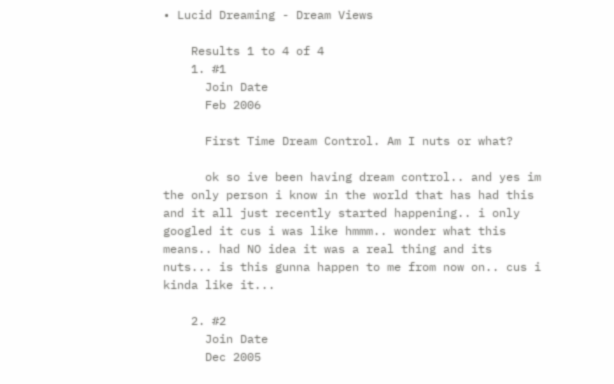• Lucid Dreaming - Dream Views

    Results 1 to 4 of 4
    1. #1
      Join Date
      Feb 2006

      First Time Dream Control. Am I nuts or what?

      ok so ive been having dream control.. and yes im the only person i know in the world that has had this and it all just recently started happening.. i only googled it cus i was like hmmm.. wonder what this means.. had NO idea it was a real thing and its nuts... is this gunna happen to me from now on.. cus i kinda like it...

    2. #2
      Join Date
      Dec 2005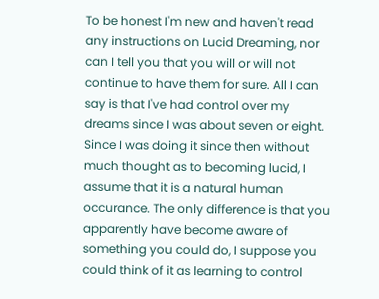To be honest I'm new and haven't read any instructions on Lucid Dreaming, nor can I tell you that you will or will not continue to have them for sure. All I can say is that I've had control over my dreams since I was about seven or eight. Since I was doing it since then without much thought as to becoming lucid, I assume that it is a natural human occurance. The only difference is that you apparently have become aware of something you could do, I suppose you could think of it as learning to control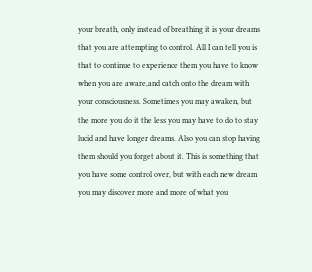your breath, only instead of breathing it is your dreams that you are attempting to control. All I can tell you is that to continue to experience them you have to know when you are aware,and catch onto the dream with your consciousness. Sometimes you may awaken, but the more you do it the less you may have to do to stay lucid and have longer dreams. Also you can stop having them should you forget about it. This is something that you have some control over, but with each new dream you may discover more and more of what you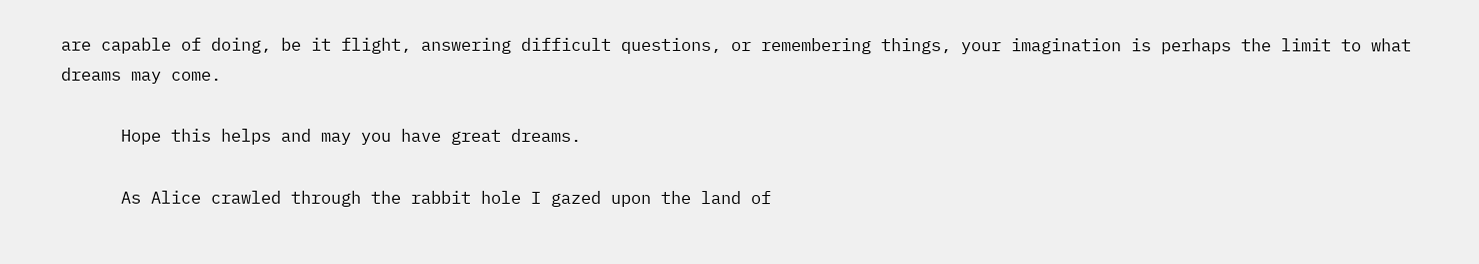are capable of doing, be it flight, answering difficult questions, or remembering things, your imagination is perhaps the limit to what dreams may come.

      Hope this helps and may you have great dreams.

      As Alice crawled through the rabbit hole I gazed upon the land of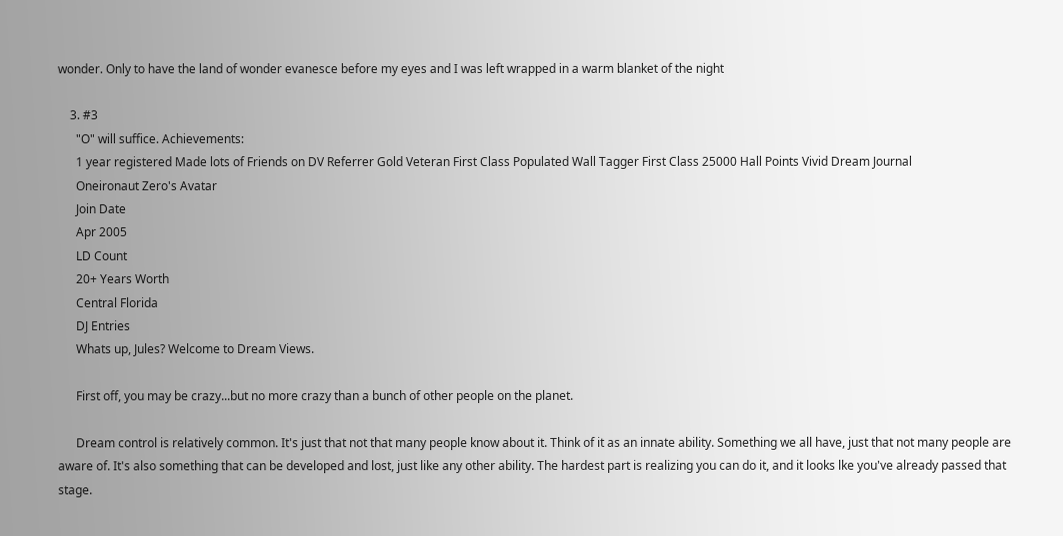wonder. Only to have the land of wonder evanesce before my eyes and I was left wrapped in a warm blanket of the night

    3. #3
      "O" will suffice. Achievements:
      1 year registered Made lots of Friends on DV Referrer Gold Veteran First Class Populated Wall Tagger First Class 25000 Hall Points Vivid Dream Journal
      Oneironaut Zero's Avatar
      Join Date
      Apr 2005
      LD Count
      20+ Years Worth
      Central Florida
      DJ Entries
      Whats up, Jules? Welcome to Dream Views.

      First off, you may be crazy...but no more crazy than a bunch of other people on the planet.

      Dream control is relatively common. It's just that not that many people know about it. Think of it as an innate ability. Something we all have, just that not many people are aware of. It's also something that can be developed and lost, just like any other ability. The hardest part is realizing you can do it, and it looks lke you've already passed that stage.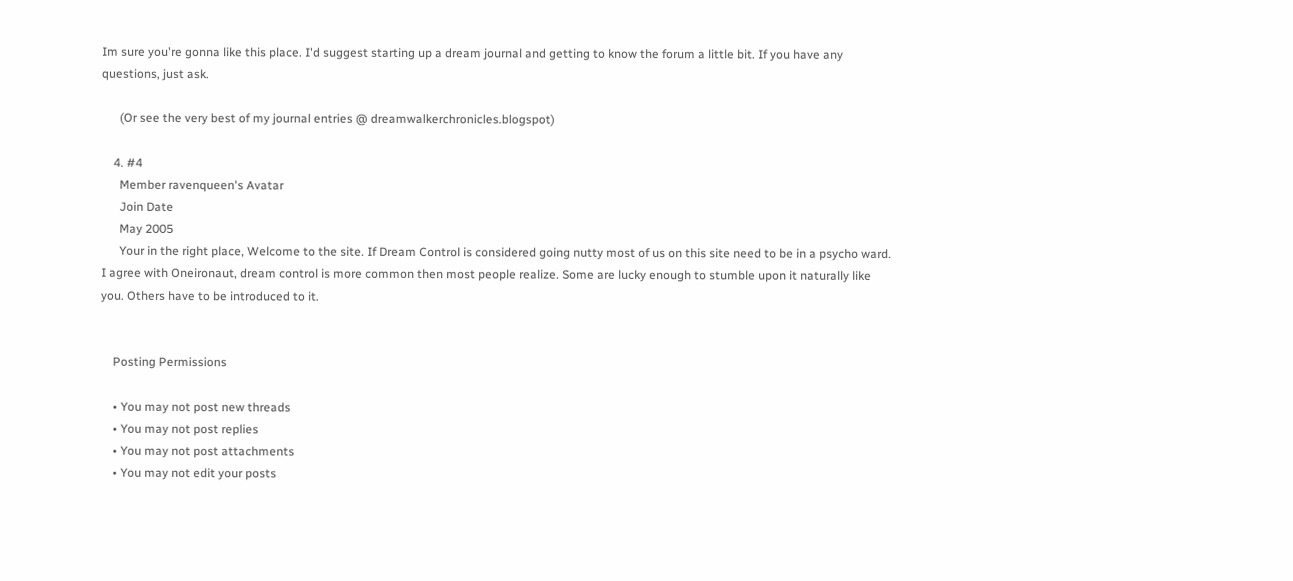Im sure you're gonna like this place. I'd suggest starting up a dream journal and getting to know the forum a little bit. If you have any questions, just ask.

      (Or see the very best of my journal entries @ dreamwalkerchronicles.blogspot)

    4. #4
      Member ravenqueen's Avatar
      Join Date
      May 2005
      Your in the right place, Welcome to the site. If Dream Control is considered going nutty most of us on this site need to be in a psycho ward. I agree with Oneironaut, dream control is more common then most people realize. Some are lucky enough to stumble upon it naturally like you. Others have to be introduced to it.


    Posting Permissions

    • You may not post new threads
    • You may not post replies
    • You may not post attachments
    • You may not edit your posts